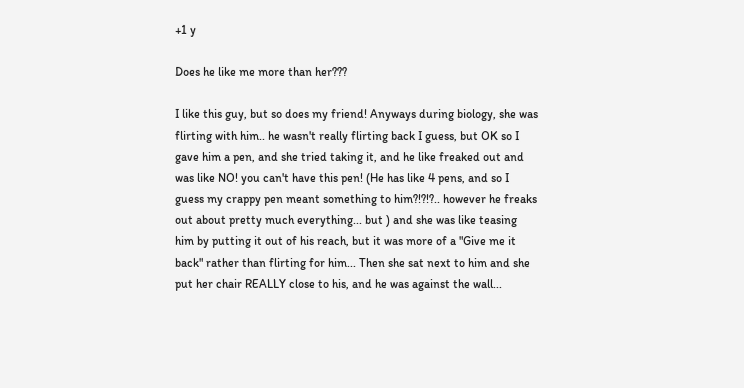+1 y

Does he like me more than her???

I like this guy, but so does my friend! Anyways during biology, she was flirting with him.. he wasn't really flirting back I guess, but OK so I gave him a pen, and she tried taking it, and he like freaked out and was like NO! you can't have this pen! (He has like 4 pens, and so I guess my crappy pen meant something to him?!?!?.. however he freaks out about pretty much everything... but ) and she was like teasing him by putting it out of his reach, but it was more of a "Give me it back" rather than flirting for him... Then she sat next to him and she put her chair REALLY close to his, and he was against the wall...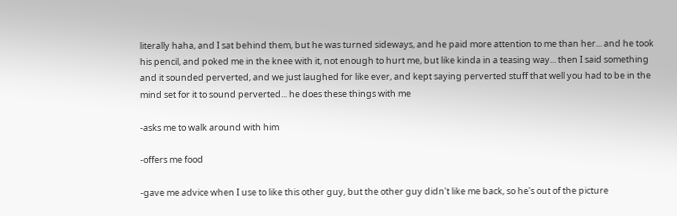literally haha, and I sat behind them, but he was turned sideways, and he paid more attention to me than her... and he took his pencil, and poked me in the knee with it, not enough to hurt me, but like kinda in a teasing way... then I said something and it sounded perverted, and we just laughed for like ever, and kept saying perverted stuff that well you had to be in the mind set for it to sound perverted... he does these things with me

-asks me to walk around with him

-offers me food

-gave me advice when I use to like this other guy, but the other guy didn't like me back, so he's out of the picture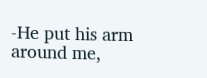-He put his arm around me,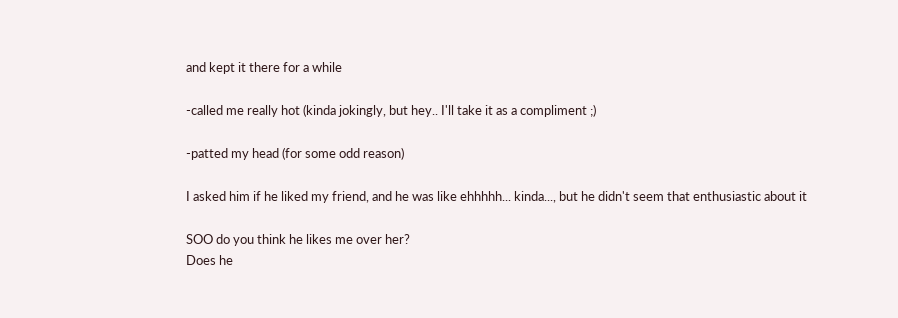and kept it there for a while

-called me really hot (kinda jokingly, but hey.. I'll take it as a compliment ;)

-patted my head (for some odd reason)

I asked him if he liked my friend, and he was like ehhhhh... kinda..., but he didn't seem that enthusiastic about it

SOO do you think he likes me over her?
Does he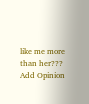like me more than her???
Add Opinion